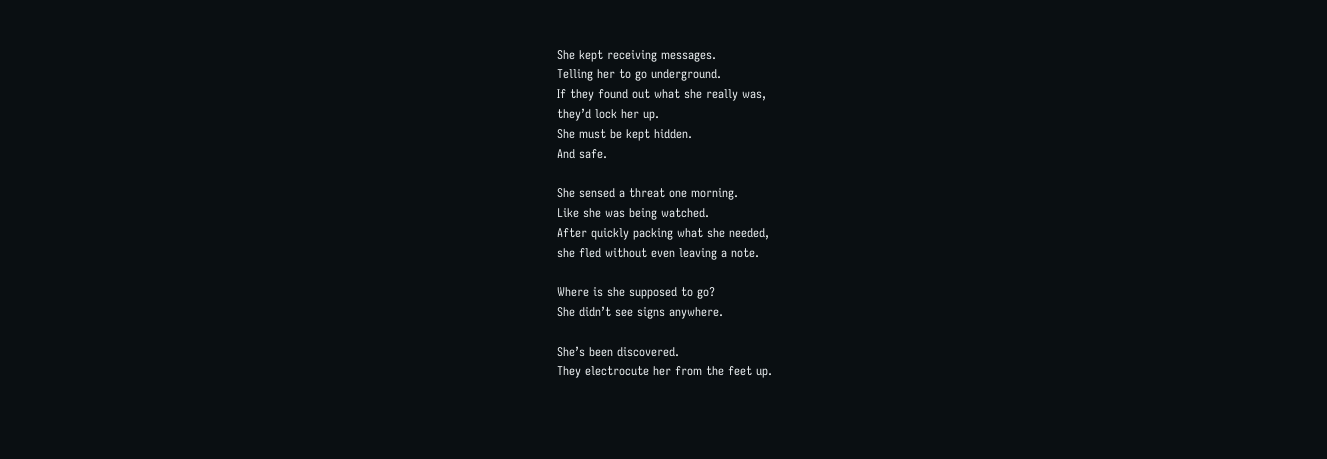She kept receiving messages.
Telling her to go underground.
If they found out what she really was,
they’d lock her up.
She must be kept hidden.
And safe.

She sensed a threat one morning.
Like she was being watched.
After quickly packing what she needed,
she fled without even leaving a note.

Where is she supposed to go?
She didn’t see signs anywhere.

She’s been discovered.
They electrocute her from the feet up.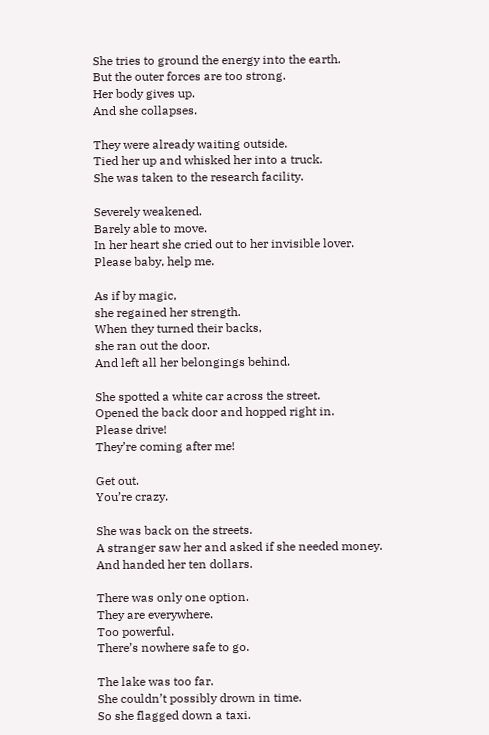She tries to ground the energy into the earth.
But the outer forces are too strong.
Her body gives up.
And she collapses.

They were already waiting outside.
Tied her up and whisked her into a truck.
She was taken to the research facility.

Severely weakened.
Barely able to move.
In her heart she cried out to her invisible lover.
Please baby, help me.

As if by magic,
she regained her strength.
When they turned their backs,
she ran out the door.
And left all her belongings behind.

She spotted a white car across the street.
Opened the back door and hopped right in.
Please drive!
They’re coming after me!

Get out.
You’re crazy.

She was back on the streets.
A stranger saw her and asked if she needed money.
And handed her ten dollars.

There was only one option.
They are everywhere.
Too powerful.
There’s nowhere safe to go.

The lake was too far.
She couldn’t possibly drown in time.
So she flagged down a taxi.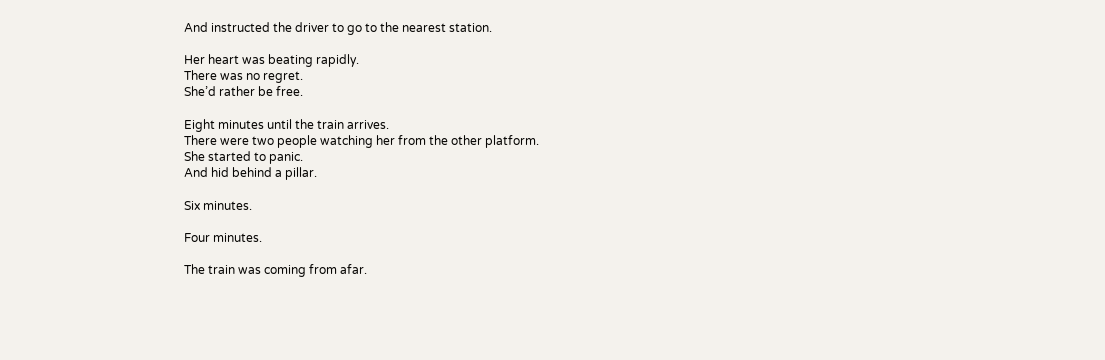And instructed the driver to go to the nearest station.

Her heart was beating rapidly.
There was no regret.
She’d rather be free.

Eight minutes until the train arrives.
There were two people watching her from the other platform.
She started to panic.
And hid behind a pillar.

Six minutes.

Four minutes.

The train was coming from afar.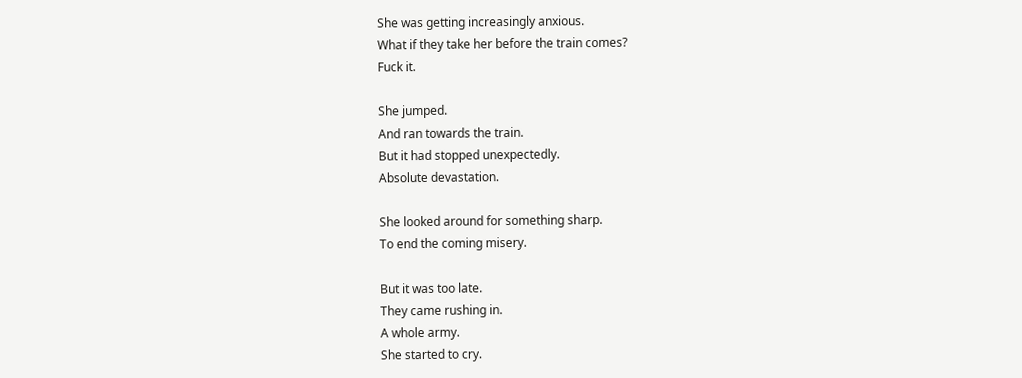She was getting increasingly anxious.
What if they take her before the train comes?
Fuck it.

She jumped.
And ran towards the train.
But it had stopped unexpectedly.
Absolute devastation.

She looked around for something sharp.
To end the coming misery.

But it was too late.
They came rushing in.
A whole army.
She started to cry.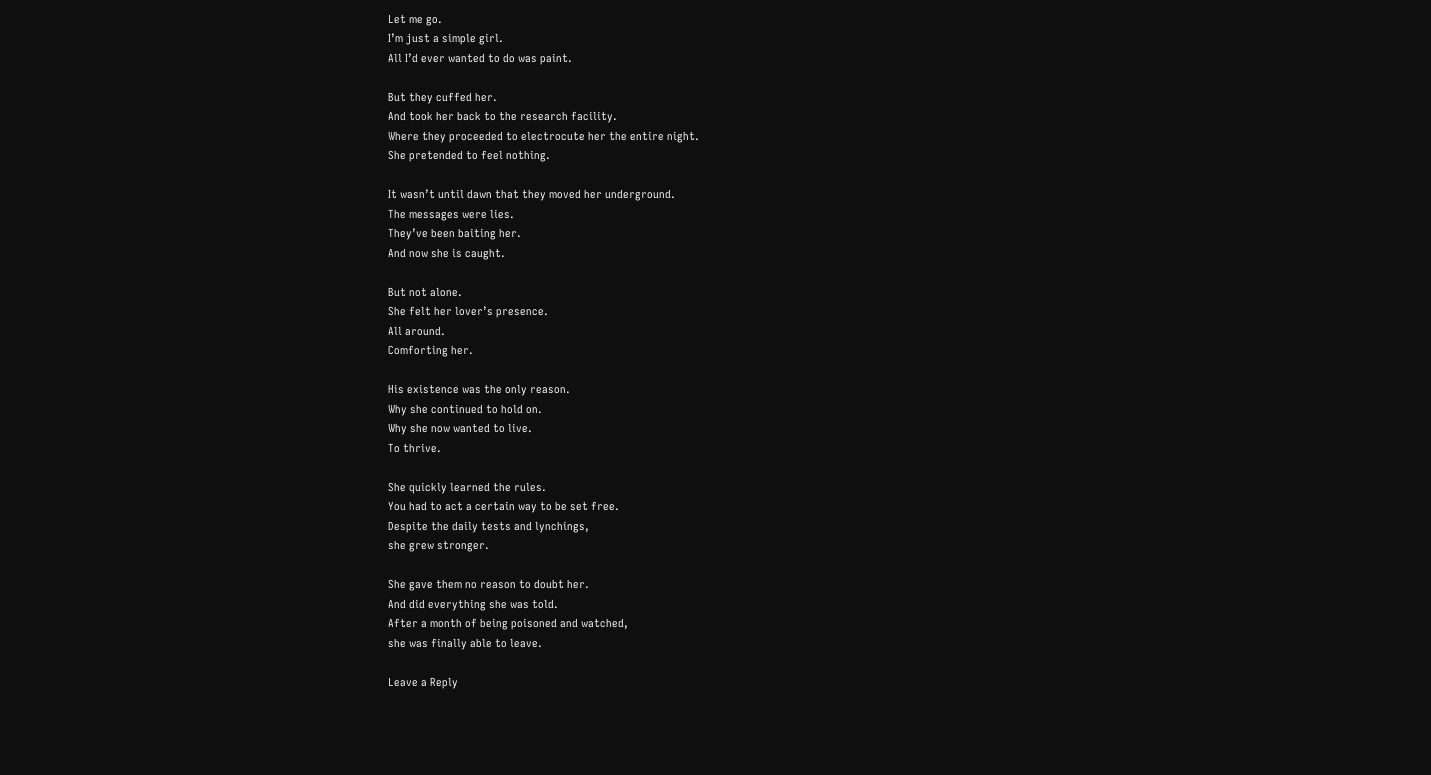Let me go.
I’m just a simple girl.
All I’d ever wanted to do was paint.

But they cuffed her.
And took her back to the research facility.
Where they proceeded to electrocute her the entire night.
She pretended to feel nothing.

It wasn’t until dawn that they moved her underground.
The messages were lies.
They’ve been baiting her.
And now she is caught.

But not alone.
She felt her lover’s presence.
All around.
Comforting her.

His existence was the only reason.
Why she continued to hold on.
Why she now wanted to live.
To thrive.

She quickly learned the rules.
You had to act a certain way to be set free.
Despite the daily tests and lynchings,
she grew stronger.

She gave them no reason to doubt her.
And did everything she was told.
After a month of being poisoned and watched,
she was finally able to leave.

Leave a Reply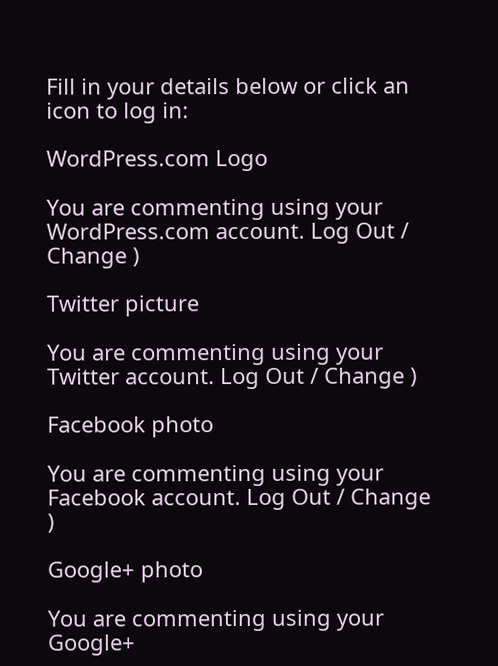Fill in your details below or click an icon to log in:

WordPress.com Logo

You are commenting using your WordPress.com account. Log Out / Change )

Twitter picture

You are commenting using your Twitter account. Log Out / Change )

Facebook photo

You are commenting using your Facebook account. Log Out / Change )

Google+ photo

You are commenting using your Google+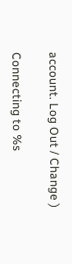account. Log Out / Change )

Connecting to %s